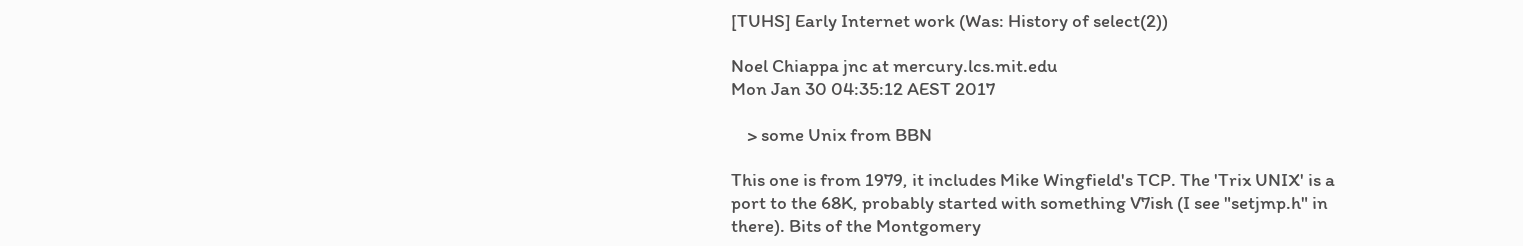[TUHS] Early Internet work (Was: History of select(2))

Noel Chiappa jnc at mercury.lcs.mit.edu
Mon Jan 30 04:35:12 AEST 2017

    > some Unix from BBN

This one is from 1979, it includes Mike Wingfield's TCP. The 'Trix UNIX' is a
port to the 68K, probably started with something V7ish (I see "setjmp.h" in
there). Bits of the Montgomery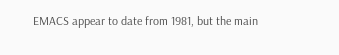EMACS appear to date from 1981, but the main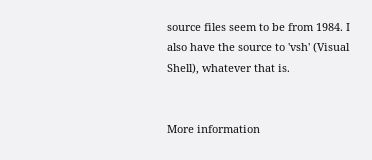source files seem to be from 1984. I also have the source to 'vsh' (Visual
Shell), whatever that is.


More information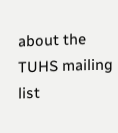about the TUHS mailing list